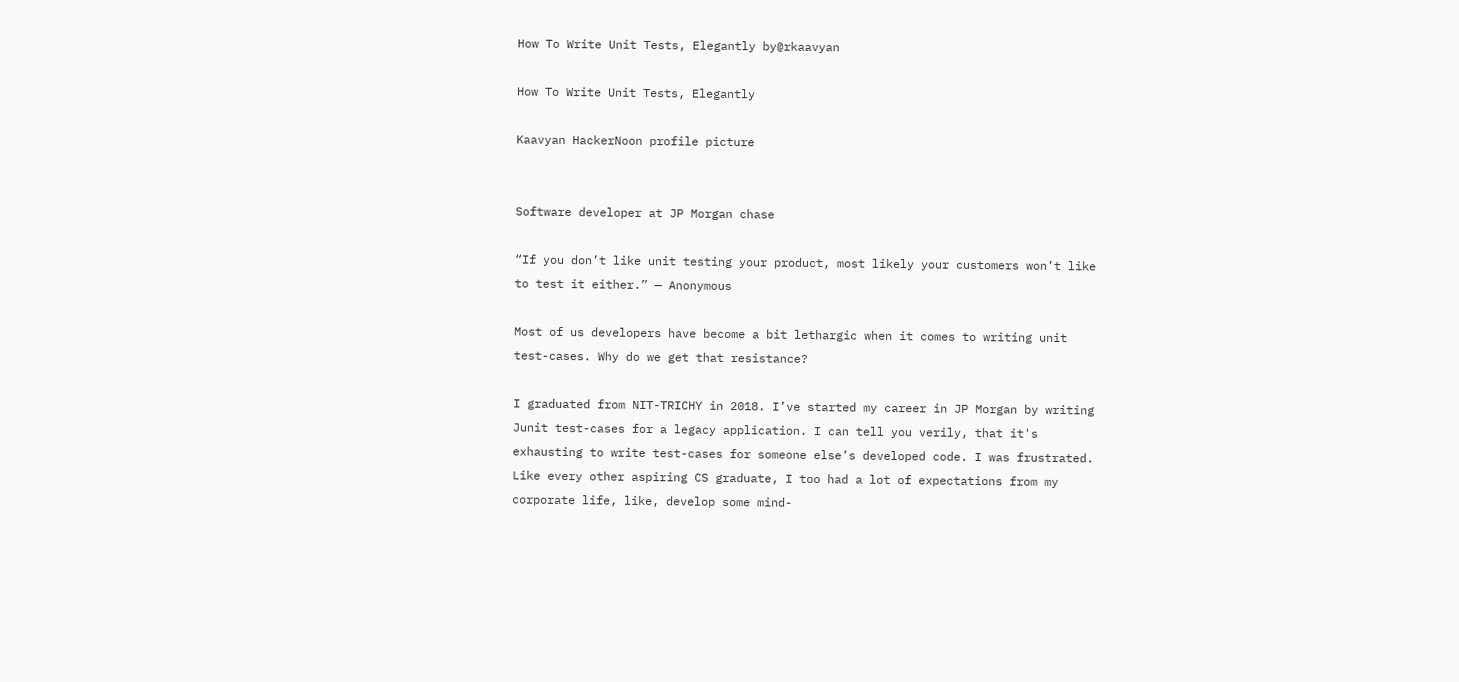How To Write Unit Tests, Elegantly by@rkaavyan

How To Write Unit Tests, Elegantly

Kaavyan HackerNoon profile picture


Software developer at JP Morgan chase

“If you don’t like unit testing your product, most likely your customers won’t like to test it either.” — Anonymous

Most of us developers have become a bit lethargic when it comes to writing unit test-cases. Why do we get that resistance?

I graduated from NIT-TRICHY in 2018. I’ve started my career in JP Morgan by writing Junit test-cases for a legacy application. I can tell you verily, that it's exhausting to write test-cases for someone else’s developed code. I was frustrated. Like every other aspiring CS graduate, I too had a lot of expectations from my corporate life, like, develop some mind-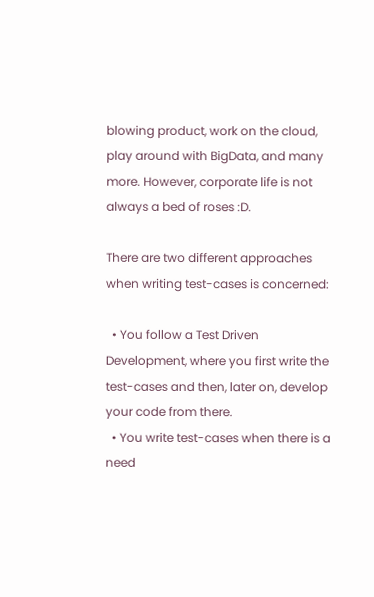blowing product, work on the cloud, play around with BigData, and many more. However, corporate life is not always a bed of roses :D.

There are two different approaches when writing test-cases is concerned:

  • You follow a Test Driven Development, where you first write the test-cases and then, later on, develop your code from there.
  • You write test-cases when there is a need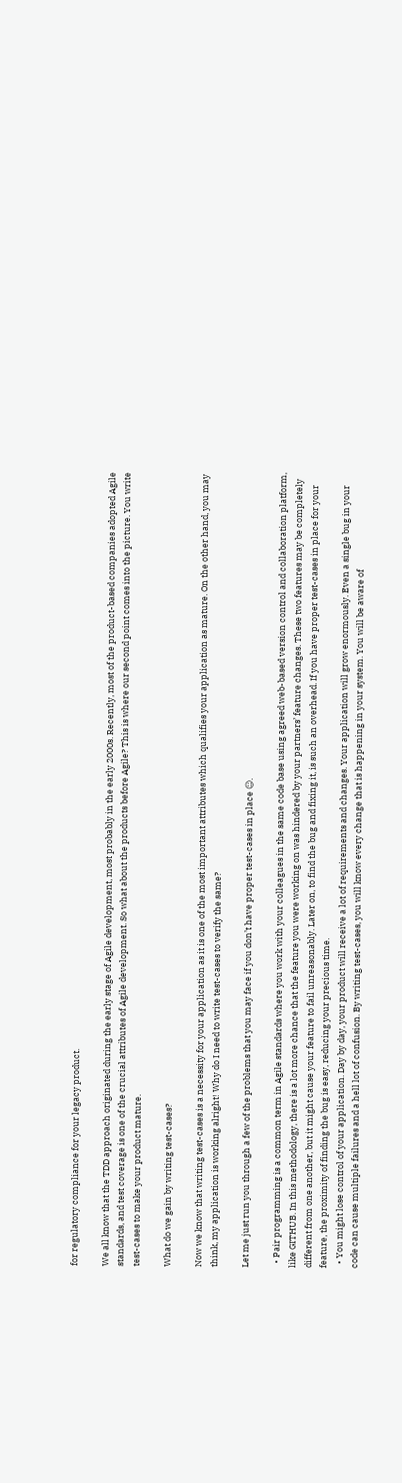for regulatory compliance for your legacy product.

We all know that the TDD approach originated during the early stage of Agile development, most probably in the early 2000s. Recently, most of the product-based companies adopted Agile standards, and test coverage is one of the crucial attributes of Agile development. So what about the products before Agile? This is where our second point comes into the picture. You write test-cases to make your product mature.

What do we gain by writing test-cases?

Now we know that writing test-cases is a necessity for your application as it is one of the most important attributes which qualifies your application as mature. On the other hand, you may think, my application is working alright! Why do I need to write test-cases to verify the same?

Let me just run you through a few of the problems that you may face if you don’t have proper test-cases in place ☺.

  • Pair programming is a common term in Agile standards where you work with your colleagues in the same code base using agreed web-based version control and collaboration platform, like GITHUB. In this methodology, there is a lot more chance that the feature you were working on was hindered by your partners’ feature changes. These two features may be completely different from one another, but it might cause your feature to fail unreasonably. Later on, to find the bug and fixing it, is such an overhead. If you have proper test-cases in place for your feature, the proximity of finding the bug is easy, reducing your precious time.
  • You might lose control of your application. Day by day, your product will receive a lot of requirements and changes. Your application will grow enormously. Even a single bug in your code can cause multiple failures and a hell lot of confusion. By writing test-cases, you will know every change that is happening in your system. You will be aware of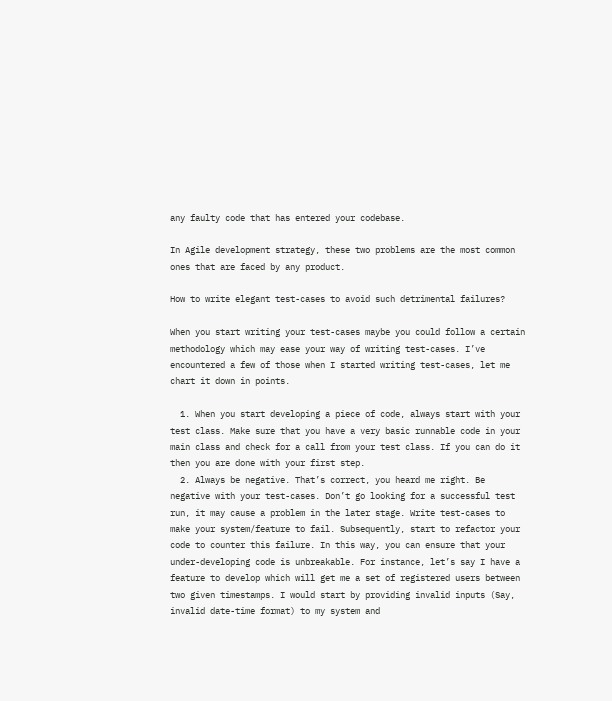any faulty code that has entered your codebase.

In Agile development strategy, these two problems are the most common ones that are faced by any product.

How to write elegant test-cases to avoid such detrimental failures?

When you start writing your test-cases maybe you could follow a certain methodology which may ease your way of writing test-cases. I’ve encountered a few of those when I started writing test-cases, let me chart it down in points.

  1. When you start developing a piece of code, always start with your test class. Make sure that you have a very basic runnable code in your main class and check for a call from your test class. If you can do it then you are done with your first step.
  2. Always be negative. That’s correct, you heard me right. Be negative with your test-cases. Don’t go looking for a successful test run, it may cause a problem in the later stage. Write test-cases to make your system/feature to fail. Subsequently, start to refactor your code to counter this failure. In this way, you can ensure that your under-developing code is unbreakable. For instance, let’s say I have a feature to develop which will get me a set of registered users between two given timestamps. I would start by providing invalid inputs (Say, invalid date-time format) to my system and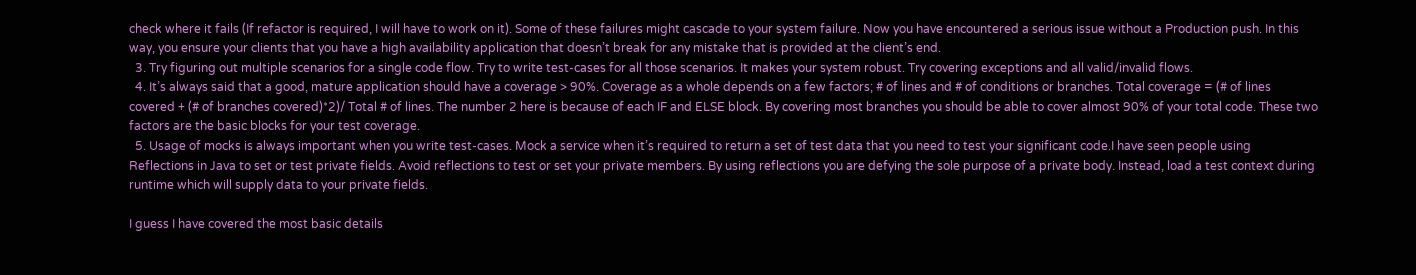check where it fails (If refactor is required, I will have to work on it). Some of these failures might cascade to your system failure. Now you have encountered a serious issue without a Production push. In this way, you ensure your clients that you have a high availability application that doesn’t break for any mistake that is provided at the client’s end.
  3. Try figuring out multiple scenarios for a single code flow. Try to write test-cases for all those scenarios. It makes your system robust. Try covering exceptions and all valid/invalid flows.
  4. It’s always said that a good, mature application should have a coverage > 90%. Coverage as a whole depends on a few factors; # of lines and # of conditions or branches. Total coverage = (# of lines covered + (# of branches covered)*2)/ Total # of lines. The number 2 here is because of each IF and ELSE block. By covering most branches you should be able to cover almost 90% of your total code. These two factors are the basic blocks for your test coverage.
  5. Usage of mocks is always important when you write test-cases. Mock a service when it’s required to return a set of test data that you need to test your significant code.I have seen people using Reflections in Java to set or test private fields. Avoid reflections to test or set your private members. By using reflections you are defying the sole purpose of a private body. Instead, load a test context during runtime which will supply data to your private fields.

I guess I have covered the most basic details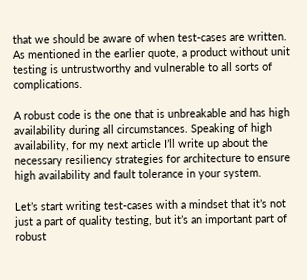that we should be aware of when test-cases are written. As mentioned in the earlier quote, a product without unit testing is untrustworthy and vulnerable to all sorts of complications.

A robust code is the one that is unbreakable and has high availability during all circumstances. Speaking of high availability, for my next article I’ll write up about the necessary resiliency strategies for architecture to ensure high availability and fault tolerance in your system.

Let’s start writing test-cases with a mindset that it’s not just a part of quality testing, but it’s an important part of robust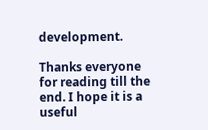development.

Thanks everyone for reading till the end. I hope it is a useful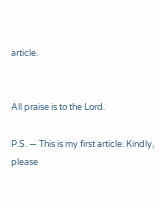article.


All praise is to the Lord.

P.S. — This is my first article. Kindly, please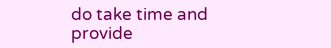do take time and provide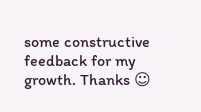some constructive feedback for my growth. Thanks ☺